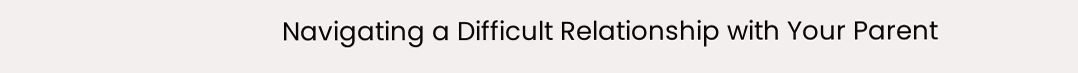Navigating a Difficult Relationship with Your Parent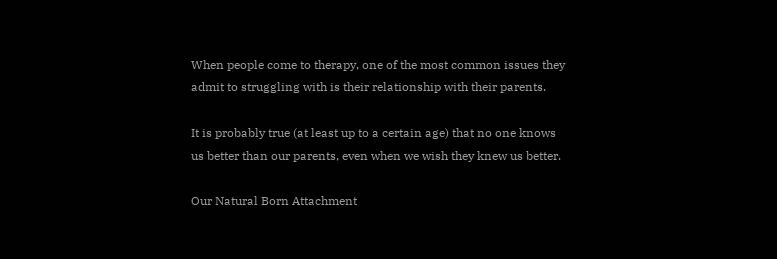When people come to therapy, one of the most common issues they admit to struggling with is their relationship with their parents.

It is probably true (at least up to a certain age) that no one knows us better than our parents, even when we wish they knew us better.

Our Natural Born Attachment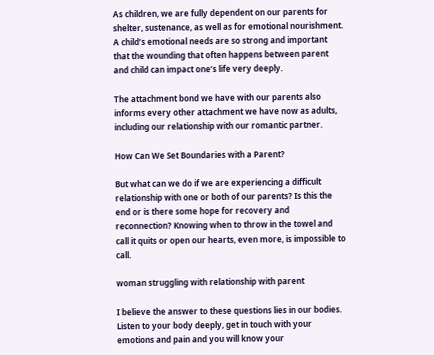As children, we are fully dependent on our parents for shelter, sustenance, as well as for emotional nourishment. A child’s emotional needs are so strong and important that the wounding that often happens between parent and child can impact one’s life very deeply.

The attachment bond we have with our parents also informs every other attachment we have now as adults, including our relationship with our romantic partner.

How Can We Set Boundaries with a Parent?

But what can we do if we are experiencing a difficult relationship with one or both of our parents? Is this the end or is there some hope for recovery and reconnection? Knowing when to throw in the towel and call it quits or open our hearts, even more, is impossible to call.

woman struggling with relationship with parent

I believe the answer to these questions lies in our bodies. Listen to your body deeply, get in touch with your emotions and pain and you will know your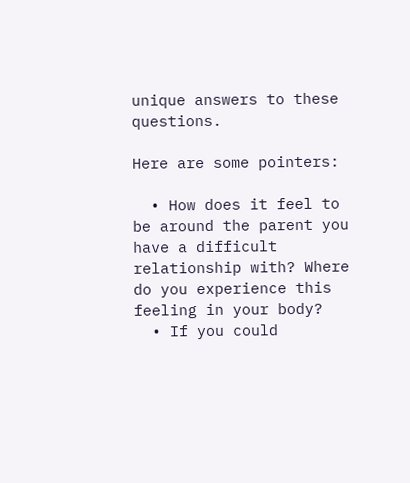unique answers to these questions.

Here are some pointers:

  • How does it feel to be around the parent you have a difficult relationship with? Where do you experience this feeling in your body?
  • If you could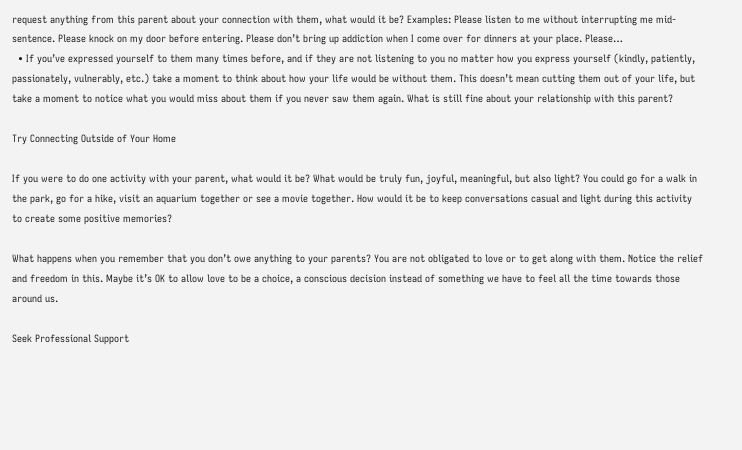request anything from this parent about your connection with them, what would it be? Examples: Please listen to me without interrupting me mid-sentence. Please knock on my door before entering. Please don’t bring up addiction when I come over for dinners at your place. Please…
  • If you’ve expressed yourself to them many times before, and if they are not listening to you no matter how you express yourself (kindly, patiently, passionately, vulnerably, etc.) take a moment to think about how your life would be without them. This doesn’t mean cutting them out of your life, but take a moment to notice what you would miss about them if you never saw them again. What is still fine about your relationship with this parent?

Try Connecting Outside of Your Home

If you were to do one activity with your parent, what would it be? What would be truly fun, joyful, meaningful, but also light? You could go for a walk in the park, go for a hike, visit an aquarium together or see a movie together. How would it be to keep conversations casual and light during this activity to create some positive memories?

What happens when you remember that you don’t owe anything to your parents? You are not obligated to love or to get along with them. Notice the relief and freedom in this. Maybe it’s OK to allow love to be a choice, a conscious decision instead of something we have to feel all the time towards those around us.

Seek Professional Support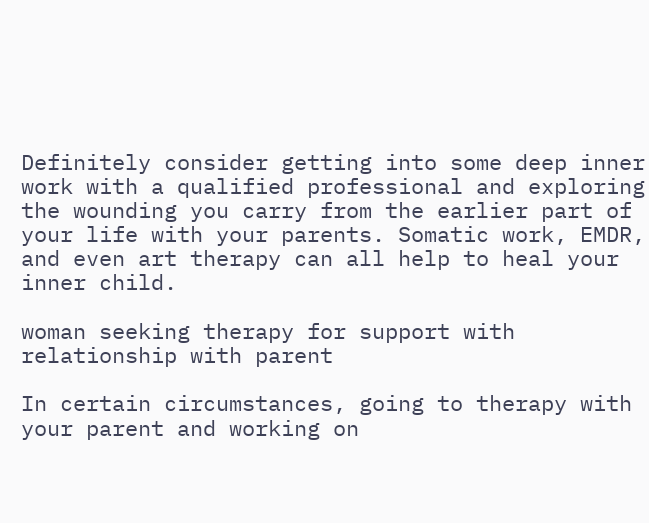Definitely consider getting into some deep inner work with a qualified professional and exploring the wounding you carry from the earlier part of your life with your parents. Somatic work, EMDR, and even art therapy can all help to heal your inner child.

woman seeking therapy for support with relationship with parent

In certain circumstances, going to therapy with your parent and working on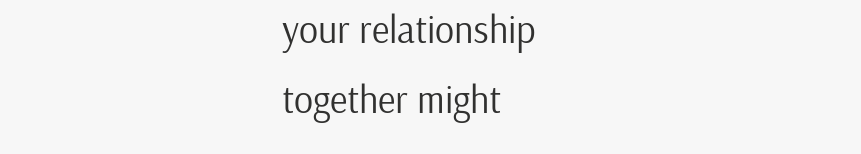your relationship together might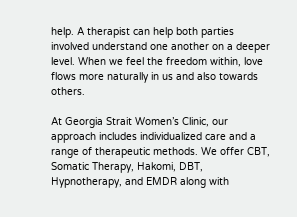help. A therapist can help both parties involved understand one another on a deeper level. When we feel the freedom within, love flows more naturally in us and also towards others.

At Georgia Strait Women’s Clinic, our approach includes individualized care and a range of therapeutic methods. We offer CBT, Somatic Therapy, Hakomi, DBT, Hypnotherapy, and EMDR along with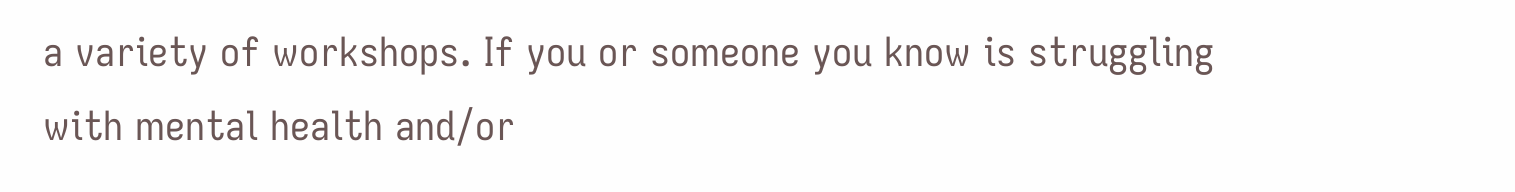a variety of workshops. If you or someone you know is struggling with mental health and/or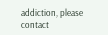addiction, please contact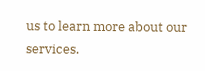us to learn more about our services.